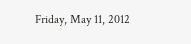Friday, May 11, 2012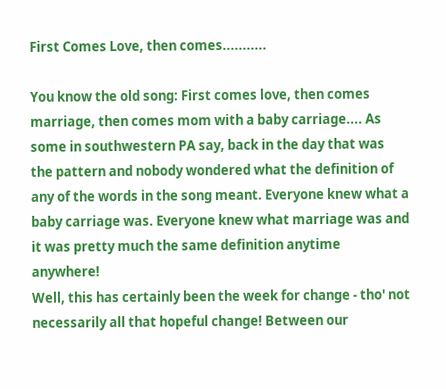First Comes Love, then comes...........

You know the old song: First comes love, then comes marriage, then comes mom with a baby carriage.... As some in southwestern PA say, back in the day that was the pattern and nobody wondered what the definition of any of the words in the song meant. Everyone knew what a baby carriage was. Everyone knew what marriage was and it was pretty much the same definition anytime anywhere!
Well, this has certainly been the week for change - tho' not necessarily all that hopeful change! Between our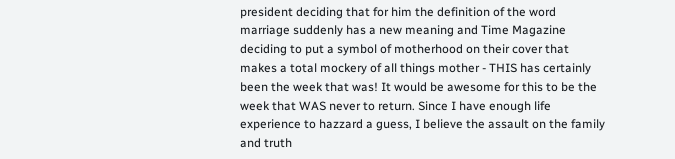president deciding that for him the definition of the word marriage suddenly has a new meaning and Time Magazine deciding to put a symbol of motherhood on their cover that makes a total mockery of all things mother - THIS has certainly been the week that was! It would be awesome for this to be the week that WAS never to return. Since I have enough life experience to hazzard a guess, I believe the assault on the family and truth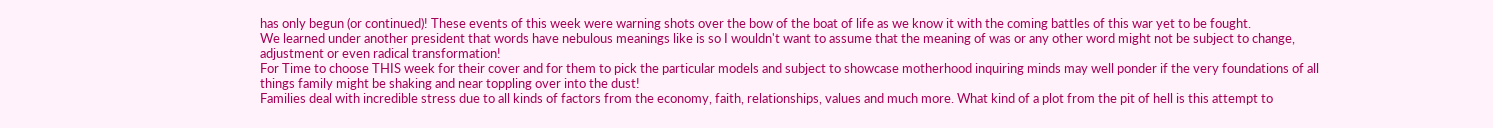has only begun (or continued)! These events of this week were warning shots over the bow of the boat of life as we know it with the coming battles of this war yet to be fought.
We learned under another president that words have nebulous meanings like is so I wouldn't want to assume that the meaning of was or any other word might not be subject to change, adjustment or even radical transformation!
For Time to choose THIS week for their cover and for them to pick the particular models and subject to showcase motherhood inquiring minds may well ponder if the very foundations of all things family might be shaking and near toppling over into the dust!
Families deal with incredible stress due to all kinds of factors from the economy, faith, relationships, values and much more. What kind of a plot from the pit of hell is this attempt to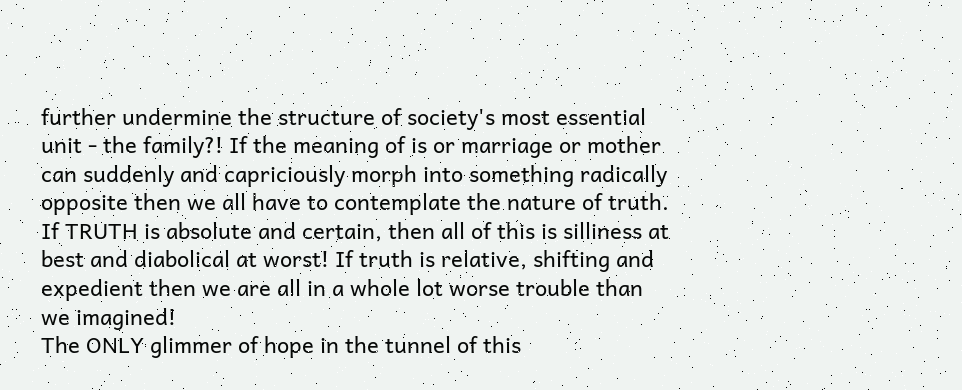further undermine the structure of society's most essential unit - the family?! If the meaning of is or marriage or mother can suddenly and capriciously morph into something radically opposite then we all have to contemplate the nature of truth. If TRUTH is absolute and certain, then all of this is silliness at best and diabolical at worst! If truth is relative, shifting and expedient then we are all in a whole lot worse trouble than we imagined!
The ONLY glimmer of hope in the tunnel of this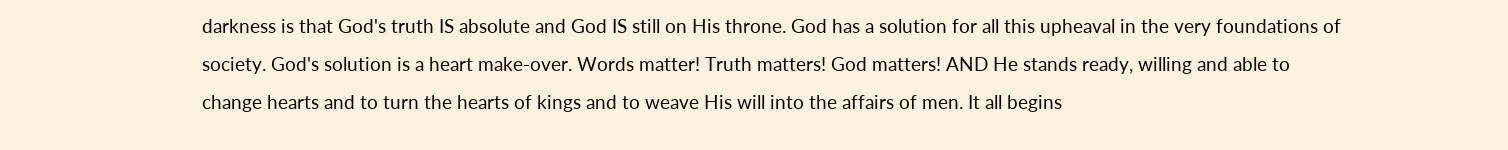darkness is that God's truth IS absolute and God IS still on His throne. God has a solution for all this upheaval in the very foundations of society. God's solution is a heart make-over. Words matter! Truth matters! God matters! AND He stands ready, willing and able to change hearts and to turn the hearts of kings and to weave His will into the affairs of men. It all begins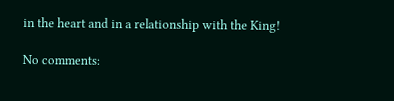in the heart and in a relationship with the King!

No comments: